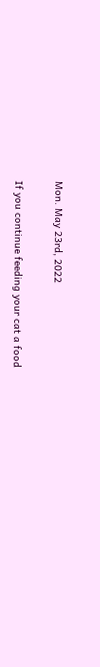Mon. May 23rd, 2022

If you continue feeding your cat a food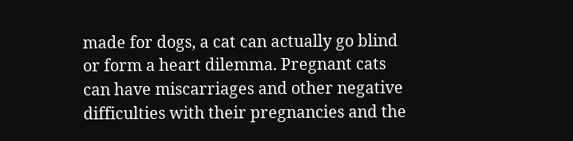made for dogs, a cat can actually go blind or form a heart dilemma. Pregnant cats can have miscarriages and other negative difficulties with their pregnancies and the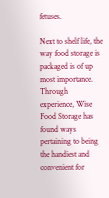fetuses.

Next to shelf life, the way food storage is packaged is of up most importance. Through experience, Wise Food Storage has found ways pertaining to being the handiest and convenient for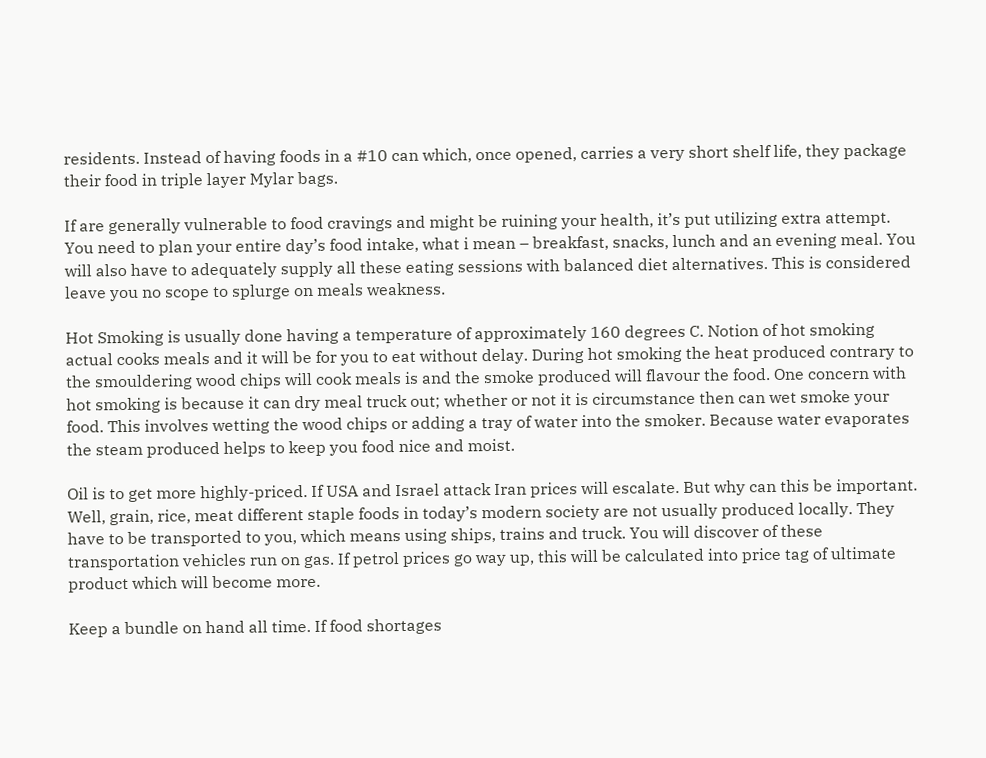residents. Instead of having foods in a #10 can which, once opened, carries a very short shelf life, they package their food in triple layer Mylar bags.

If are generally vulnerable to food cravings and might be ruining your health, it’s put utilizing extra attempt. You need to plan your entire day’s food intake, what i mean – breakfast, snacks, lunch and an evening meal. You will also have to adequately supply all these eating sessions with balanced diet alternatives. This is considered leave you no scope to splurge on meals weakness.

Hot Smoking is usually done having a temperature of approximately 160 degrees C. Notion of hot smoking actual cooks meals and it will be for you to eat without delay. During hot smoking the heat produced contrary to the smouldering wood chips will cook meals is and the smoke produced will flavour the food. One concern with hot smoking is because it can dry meal truck out; whether or not it is circumstance then can wet smoke your food. This involves wetting the wood chips or adding a tray of water into the smoker. Because water evaporates the steam produced helps to keep you food nice and moist.

Oil is to get more highly-priced. If USA and Israel attack Iran prices will escalate. But why can this be important. Well, grain, rice, meat different staple foods in today’s modern society are not usually produced locally. They have to be transported to you, which means using ships, trains and truck. You will discover of these transportation vehicles run on gas. If petrol prices go way up, this will be calculated into price tag of ultimate product which will become more.

Keep a bundle on hand all time. If food shortages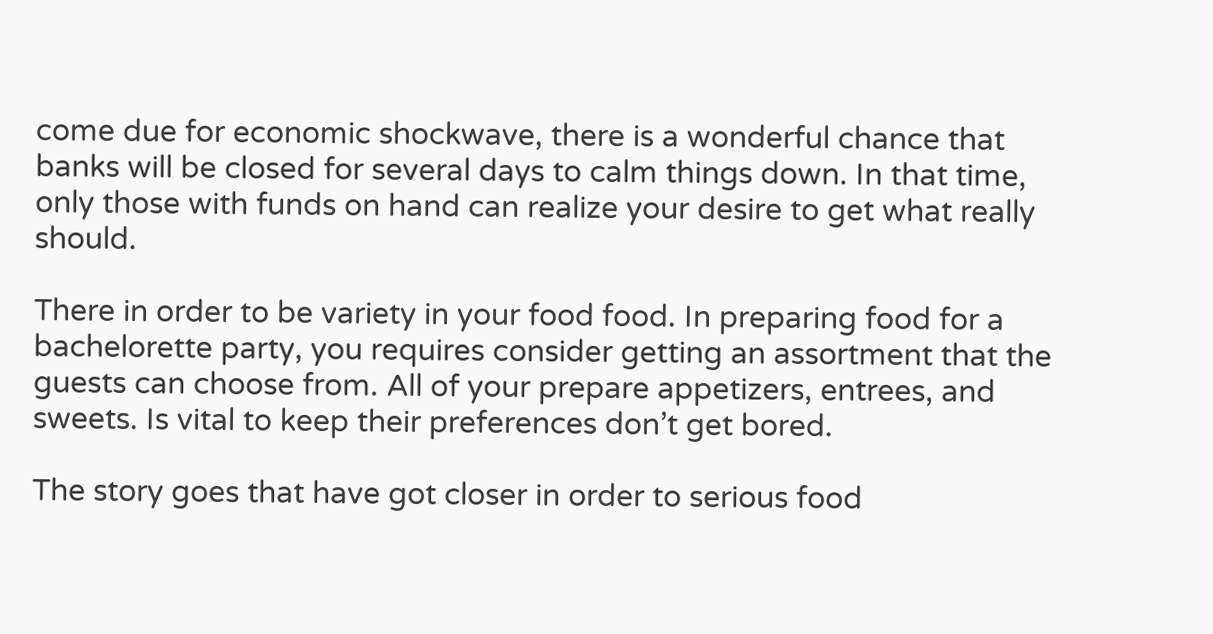come due for economic shockwave, there is a wonderful chance that banks will be closed for several days to calm things down. In that time, only those with funds on hand can realize your desire to get what really should.

There in order to be variety in your food food. In preparing food for a bachelorette party, you requires consider getting an assortment that the guests can choose from. All of your prepare appetizers, entrees, and sweets. Is vital to keep their preferences don’t get bored.

The story goes that have got closer in order to serious food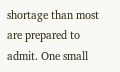shortage than most are prepared to admit. One small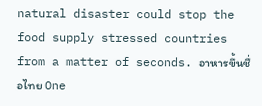natural disaster could stop the food supply stressed countries from a matter of seconds. อาหารขึ้นชื่อไทย One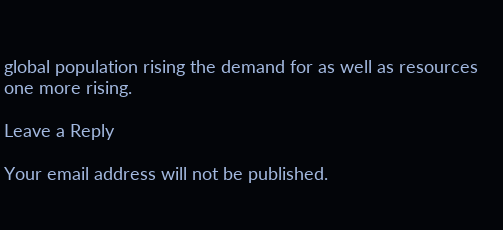global population rising the demand for as well as resources one more rising.

Leave a Reply

Your email address will not be published.